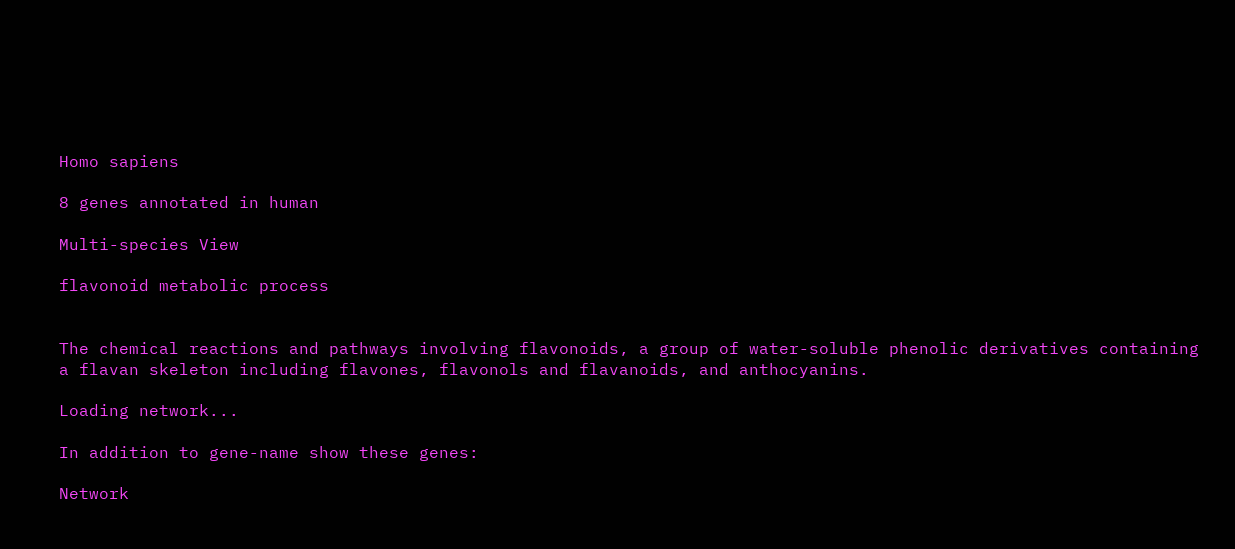Homo sapiens

8 genes annotated in human

Multi-species View

flavonoid metabolic process


The chemical reactions and pathways involving flavonoids, a group of water-soluble phenolic derivatives containing a flavan skeleton including flavones, flavonols and flavanoids, and anthocyanins.

Loading network...

In addition to gene-name show these genes:

Network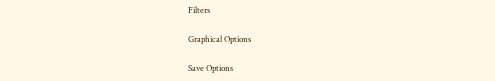Filters

Graphical Options

Save Options